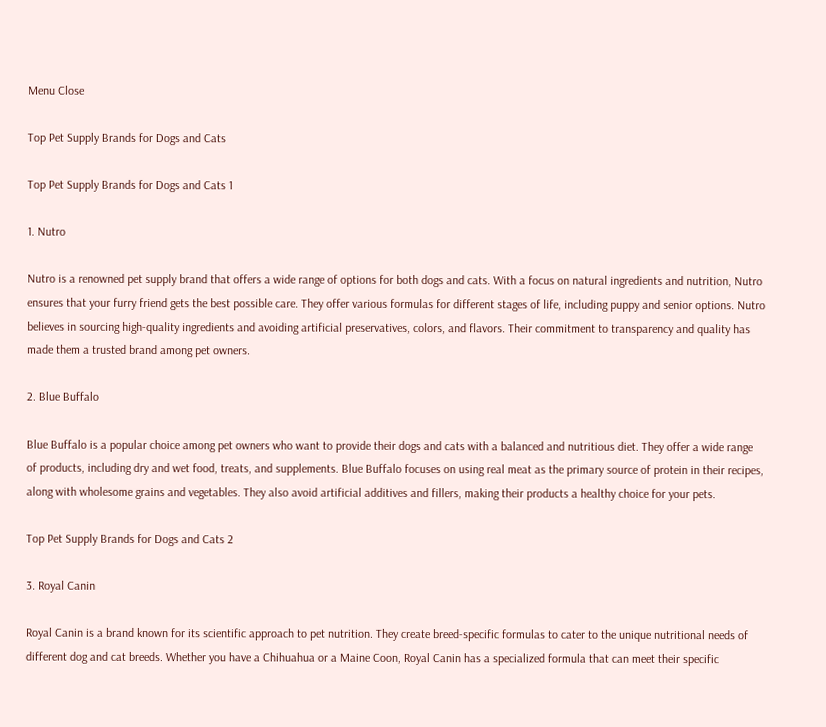Menu Close

Top Pet Supply Brands for Dogs and Cats

Top Pet Supply Brands for Dogs and Cats 1

1. Nutro

Nutro is a renowned pet supply brand that offers a wide range of options for both dogs and cats. With a focus on natural ingredients and nutrition, Nutro ensures that your furry friend gets the best possible care. They offer various formulas for different stages of life, including puppy and senior options. Nutro believes in sourcing high-quality ingredients and avoiding artificial preservatives, colors, and flavors. Their commitment to transparency and quality has made them a trusted brand among pet owners.

2. Blue Buffalo

Blue Buffalo is a popular choice among pet owners who want to provide their dogs and cats with a balanced and nutritious diet. They offer a wide range of products, including dry and wet food, treats, and supplements. Blue Buffalo focuses on using real meat as the primary source of protein in their recipes, along with wholesome grains and vegetables. They also avoid artificial additives and fillers, making their products a healthy choice for your pets.

Top Pet Supply Brands for Dogs and Cats 2

3. Royal Canin

Royal Canin is a brand known for its scientific approach to pet nutrition. They create breed-specific formulas to cater to the unique nutritional needs of different dog and cat breeds. Whether you have a Chihuahua or a Maine Coon, Royal Canin has a specialized formula that can meet their specific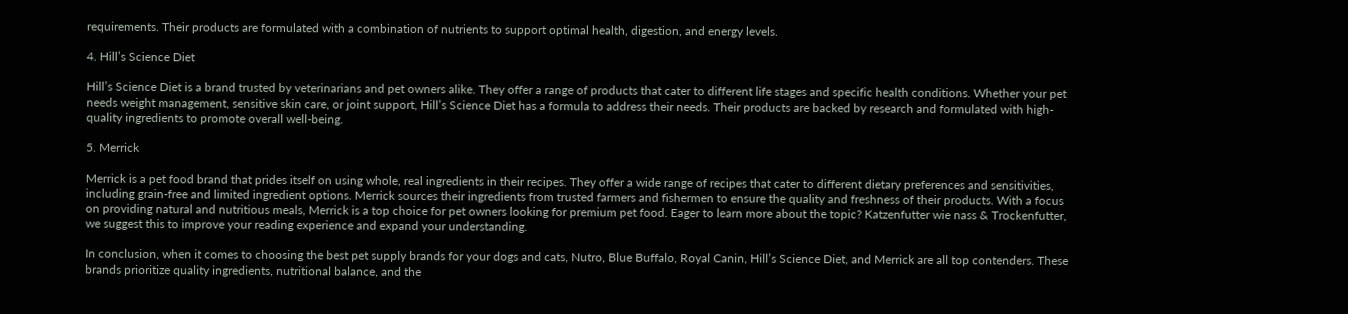requirements. Their products are formulated with a combination of nutrients to support optimal health, digestion, and energy levels.

4. Hill’s Science Diet

Hill’s Science Diet is a brand trusted by veterinarians and pet owners alike. They offer a range of products that cater to different life stages and specific health conditions. Whether your pet needs weight management, sensitive skin care, or joint support, Hill’s Science Diet has a formula to address their needs. Their products are backed by research and formulated with high-quality ingredients to promote overall well-being.

5. Merrick

Merrick is a pet food brand that prides itself on using whole, real ingredients in their recipes. They offer a wide range of recipes that cater to different dietary preferences and sensitivities, including grain-free and limited ingredient options. Merrick sources their ingredients from trusted farmers and fishermen to ensure the quality and freshness of their products. With a focus on providing natural and nutritious meals, Merrick is a top choice for pet owners looking for premium pet food. Eager to learn more about the topic? Katzenfutter wie nass & Trockenfutter, we suggest this to improve your reading experience and expand your understanding.

In conclusion, when it comes to choosing the best pet supply brands for your dogs and cats, Nutro, Blue Buffalo, Royal Canin, Hill’s Science Diet, and Merrick are all top contenders. These brands prioritize quality ingredients, nutritional balance, and the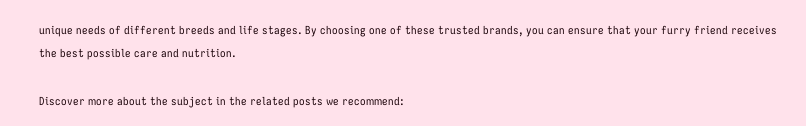unique needs of different breeds and life stages. By choosing one of these trusted brands, you can ensure that your furry friend receives the best possible care and nutrition.

Discover more about the subject in the related posts we recommend: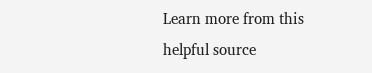Learn more from this helpful source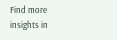Find more insights in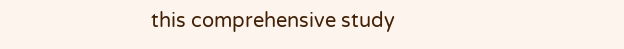this comprehensive study